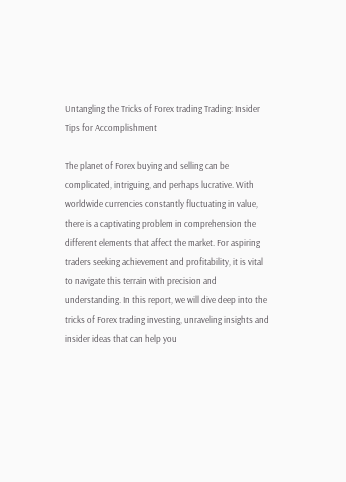Untangling the Tricks of Forex trading Trading: Insider Tips for Accomplishment

The planet of Forex buying and selling can be complicated, intriguing, and perhaps lucrative. With worldwide currencies constantly fluctuating in value, there is a captivating problem in comprehension the different elements that affect the market. For aspiring traders seeking achievement and profitability, it is vital to navigate this terrain with precision and understanding. In this report, we will dive deep into the tricks of Forex trading investing, unraveling insights and insider ideas that can help you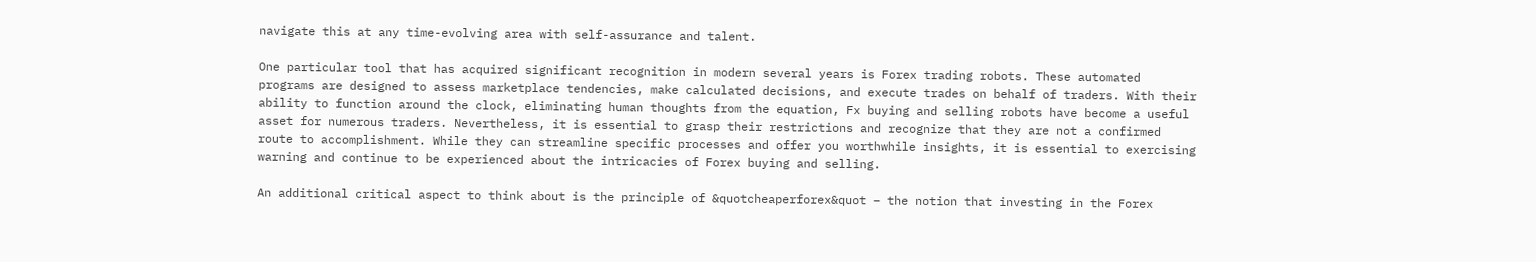navigate this at any time-evolving area with self-assurance and talent.

One particular tool that has acquired significant recognition in modern several years is Forex trading robots. These automated programs are designed to assess marketplace tendencies, make calculated decisions, and execute trades on behalf of traders. With their ability to function around the clock, eliminating human thoughts from the equation, Fx buying and selling robots have become a useful asset for numerous traders. Nevertheless, it is essential to grasp their restrictions and recognize that they are not a confirmed route to accomplishment. While they can streamline specific processes and offer you worthwhile insights, it is essential to exercising warning and continue to be experienced about the intricacies of Forex buying and selling.

An additional critical aspect to think about is the principle of &quotcheaperforex&quot – the notion that investing in the Forex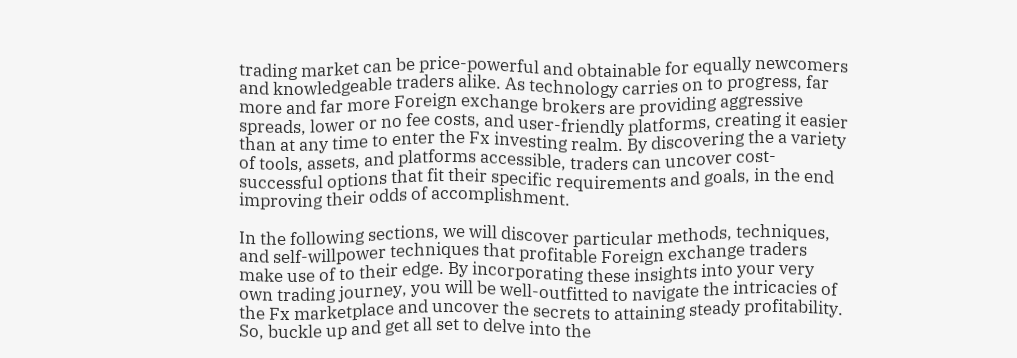trading market can be price-powerful and obtainable for equally newcomers and knowledgeable traders alike. As technology carries on to progress, far more and far more Foreign exchange brokers are providing aggressive spreads, lower or no fee costs, and user-friendly platforms, creating it easier than at any time to enter the Fx investing realm. By discovering the a variety of tools, assets, and platforms accessible, traders can uncover cost-successful options that fit their specific requirements and goals, in the end improving their odds of accomplishment.

In the following sections, we will discover particular methods, techniques, and self-willpower techniques that profitable Foreign exchange traders make use of to their edge. By incorporating these insights into your very own trading journey, you will be well-outfitted to navigate the intricacies of the Fx marketplace and uncover the secrets to attaining steady profitability. So, buckle up and get all set to delve into the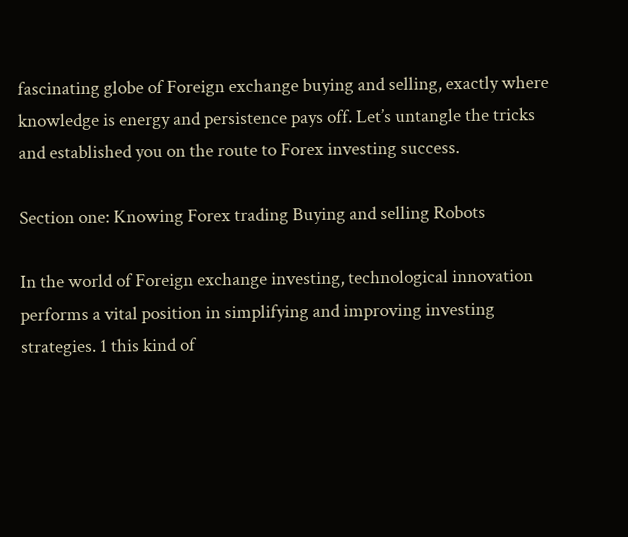fascinating globe of Foreign exchange buying and selling, exactly where knowledge is energy and persistence pays off. Let’s untangle the tricks and established you on the route to Forex investing success.

Section one: Knowing Forex trading Buying and selling Robots

In the world of Foreign exchange investing, technological innovation performs a vital position in simplifying and improving investing strategies. 1 this kind of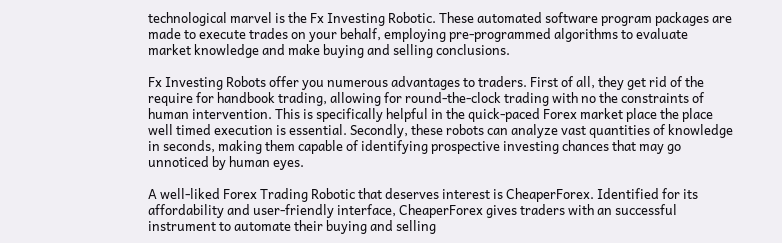technological marvel is the Fx Investing Robotic. These automated software program packages are made to execute trades on your behalf, employing pre-programmed algorithms to evaluate market knowledge and make buying and selling conclusions.

Fx Investing Robots offer you numerous advantages to traders. First of all, they get rid of the require for handbook trading, allowing for round-the-clock trading with no the constraints of human intervention. This is specifically helpful in the quick-paced Forex market place the place well timed execution is essential. Secondly, these robots can analyze vast quantities of knowledge in seconds, making them capable of identifying prospective investing chances that may go unnoticed by human eyes.

A well-liked Forex Trading Robotic that deserves interest is CheaperForex. Identified for its affordability and user-friendly interface, CheaperForex gives traders with an successful instrument to automate their buying and selling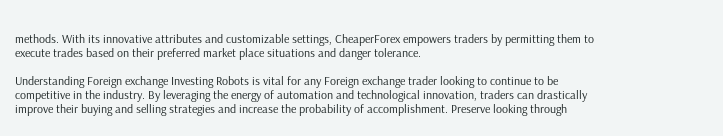methods. With its innovative attributes and customizable settings, CheaperForex empowers traders by permitting them to execute trades based on their preferred market place situations and danger tolerance.

Understanding Foreign exchange Investing Robots is vital for any Foreign exchange trader looking to continue to be competitive in the industry. By leveraging the energy of automation and technological innovation, traders can drastically improve their buying and selling strategies and increase the probability of accomplishment. Preserve looking through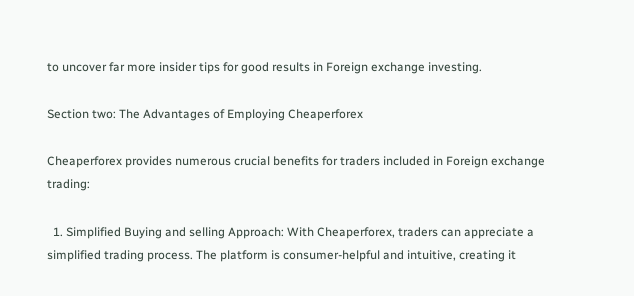to uncover far more insider tips for good results in Foreign exchange investing.

Section two: The Advantages of Employing Cheaperforex

Cheaperforex provides numerous crucial benefits for traders included in Foreign exchange trading:

  1. Simplified Buying and selling Approach: With Cheaperforex, traders can appreciate a simplified trading process. The platform is consumer-helpful and intuitive, creating it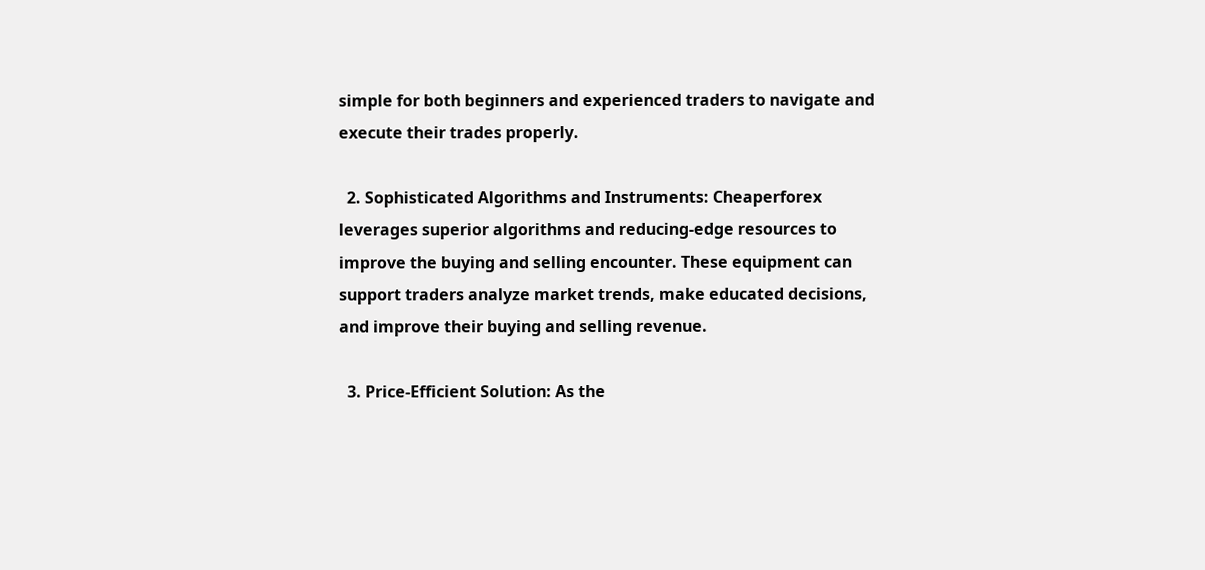simple for both beginners and experienced traders to navigate and execute their trades properly.

  2. Sophisticated Algorithms and Instruments: Cheaperforex leverages superior algorithms and reducing-edge resources to improve the buying and selling encounter. These equipment can support traders analyze market trends, make educated decisions, and improve their buying and selling revenue.

  3. Price-Efficient Solution: As the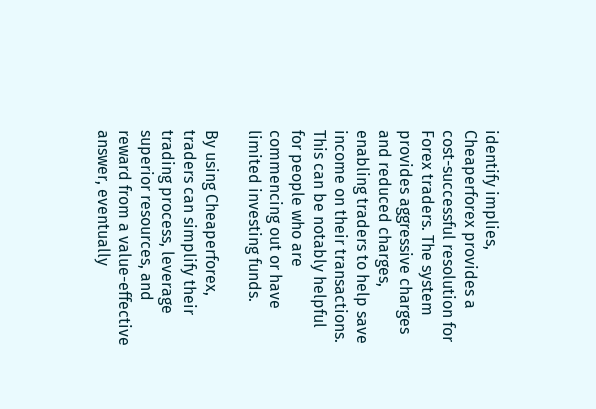identify implies, Cheaperforex provides a cost-successful resolution for Forex traders. The system provides aggressive charges and reduced charges, enabling traders to help save income on their transactions. This can be notably helpful for people who are commencing out or have limited investing funds.

By using Cheaperforex, traders can simplify their trading process, leverage superior resources, and reward from a value-effective answer, eventually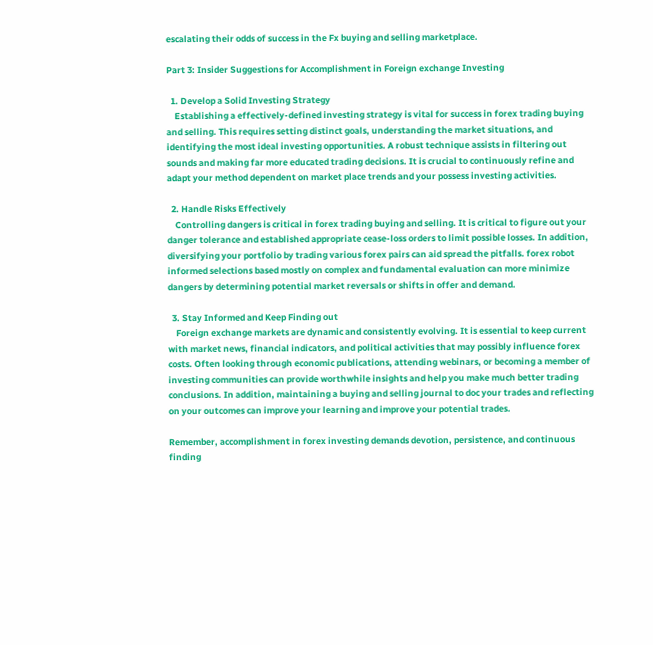escalating their odds of success in the Fx buying and selling marketplace.

Part 3: Insider Suggestions for Accomplishment in Foreign exchange Investing

  1. Develop a Solid Investing Strategy
    Establishing a effectively-defined investing strategy is vital for success in forex trading buying and selling. This requires setting distinct goals, understanding the market situations, and identifying the most ideal investing opportunities. A robust technique assists in filtering out sounds and making far more educated trading decisions. It is crucial to continuously refine and adapt your method dependent on market place trends and your possess investing activities.

  2. Handle Risks Effectively
    Controlling dangers is critical in forex trading buying and selling. It is critical to figure out your danger tolerance and established appropriate cease-loss orders to limit possible losses. In addition, diversifying your portfolio by trading various forex pairs can aid spread the pitfalls. forex robot informed selections based mostly on complex and fundamental evaluation can more minimize dangers by determining potential market reversals or shifts in offer and demand.

  3. Stay Informed and Keep Finding out
    Foreign exchange markets are dynamic and consistently evolving. It is essential to keep current with market news, financial indicators, and political activities that may possibly influence forex costs. Often looking through economic publications, attending webinars, or becoming a member of investing communities can provide worthwhile insights and help you make much better trading conclusions. In addition, maintaining a buying and selling journal to doc your trades and reflecting on your outcomes can improve your learning and improve your potential trades.

Remember, accomplishment in forex investing demands devotion, persistence, and continuous finding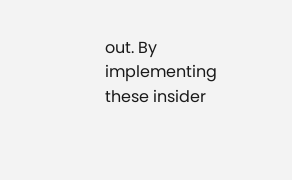out. By implementing these insider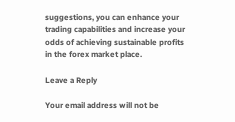suggestions, you can enhance your trading capabilities and increase your odds of achieving sustainable profits in the forex market place.

Leave a Reply

Your email address will not be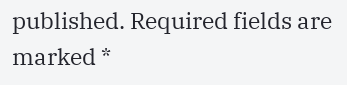published. Required fields are marked *